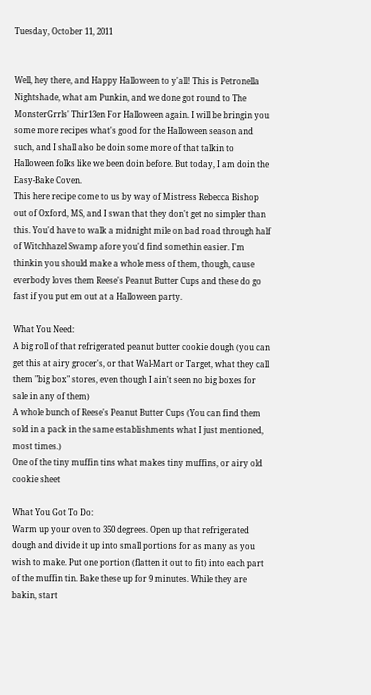Tuesday, October 11, 2011


Well, hey there, and Happy Halloween to y'all! This is Petronella Nightshade, what am Punkin, and we done got round to The MonsterGrrls' Thir13en For Halloween again. I will be bringin you some more recipes what's good for the Halloween season and such, and I shall also be doin some more of that talkin to Halloween folks like we been doin before. But today, I am doin the Easy-Bake Coven.
This here recipe come to us by way of Mistress Rebecca Bishop out of Oxford, MS, and I swan that they don't get no simpler than this. You'd have to walk a midnight mile on bad road through half of Witchhazel Swamp afore you'd find somethin easier. I'm thinkin you should make a whole mess of them, though, cause everbody loves them Reese's Peanut Butter Cups and these do go fast if you put em out at a Halloween party.

What You Need:
A big roll of that refrigerated peanut butter cookie dough (you can get this at airy grocer's, or that Wal-Mart or Target, what they call them "big box" stores, even though I ain't seen no big boxes for sale in any of them)
A whole bunch of Reese's Peanut Butter Cups (You can find them sold in a pack in the same establishments what I just mentioned, most times.)
One of the tiny muffin tins what makes tiny muffins, or airy old cookie sheet

What You Got To Do:
Warm up your oven to 350 degrees. Open up that refrigerated dough and divide it up into small portions for as many as you wish to make. Put one portion (flatten it out to fit) into each part of the muffin tin. Bake these up for 9 minutes. While they are bakin, start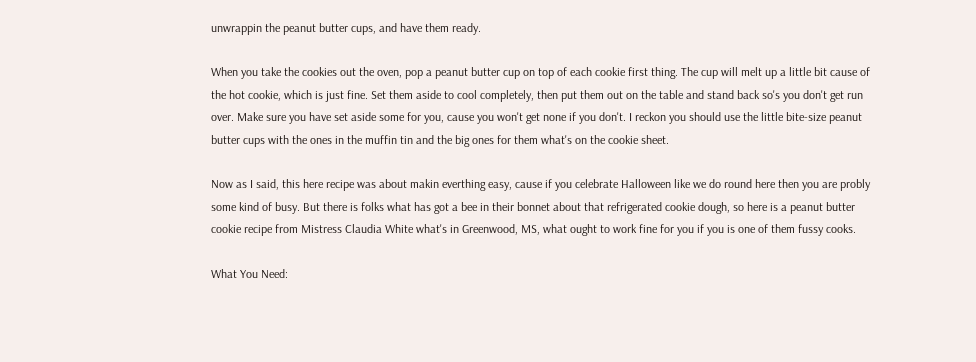unwrappin the peanut butter cups, and have them ready.

When you take the cookies out the oven, pop a peanut butter cup on top of each cookie first thing. The cup will melt up a little bit cause of the hot cookie, which is just fine. Set them aside to cool completely, then put them out on the table and stand back so's you don't get run over. Make sure you have set aside some for you, cause you won't get none if you don't. I reckon you should use the little bite-size peanut butter cups with the ones in the muffin tin and the big ones for them what's on the cookie sheet.

Now as I said, this here recipe was about makin everthing easy, cause if you celebrate Halloween like we do round here then you are probly some kind of busy. But there is folks what has got a bee in their bonnet about that refrigerated cookie dough, so here is a peanut butter cookie recipe from Mistress Claudia White what's in Greenwood, MS, what ought to work fine for you if you is one of them fussy cooks.

What You Need: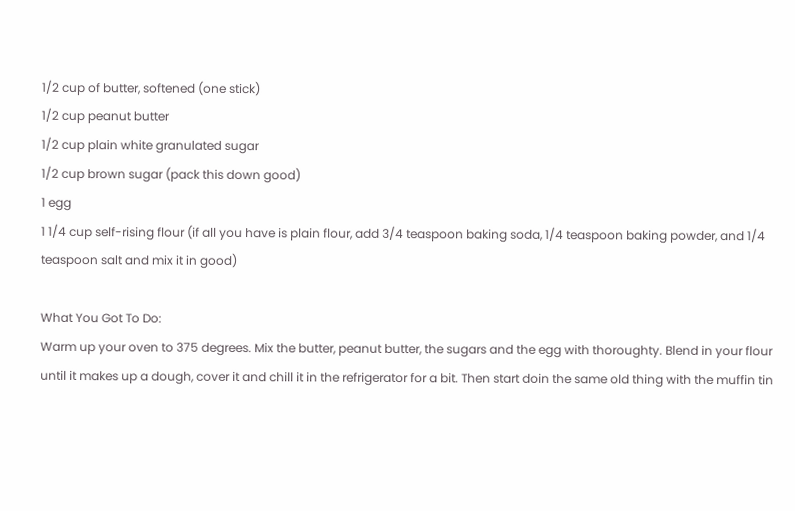1/2 cup of butter, softened (one stick)
1/2 cup peanut butter
1/2 cup plain white granulated sugar
1/2 cup brown sugar (pack this down good)
1 egg
1 1/4 cup self-rising flour (if all you have is plain flour, add 3/4 teaspoon baking soda, 1/4 teaspoon baking powder, and 1/4 teaspoon salt and mix it in good)

What You Got To Do:
Warm up your oven to 375 degrees. Mix the butter, peanut butter, the sugars and the egg with thoroughty. Blend in your flour until it makes up a dough, cover it and chill it in the refrigerator for a bit. Then start doin the same old thing with the muffin tin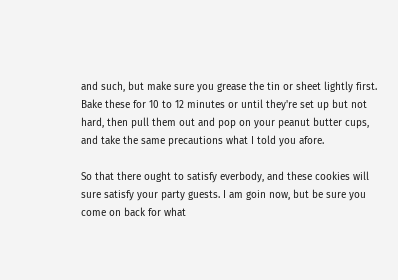and such, but make sure you grease the tin or sheet lightly first. Bake these for 10 to 12 minutes or until they're set up but not hard, then pull them out and pop on your peanut butter cups, and take the same precautions what I told you afore.

So that there ought to satisfy everbody, and these cookies will sure satisfy your party guests. I am goin now, but be sure you come on back for what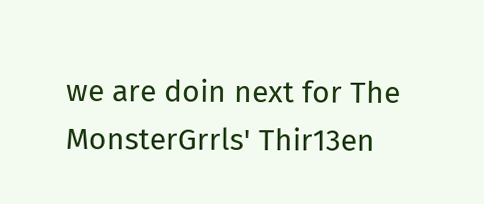we are doin next for The MonsterGrrls' Thir13en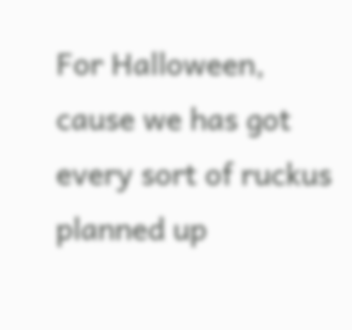For Halloween, cause we has got every sort of ruckus planned up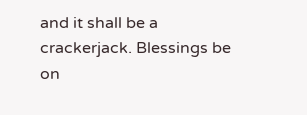and it shall be a crackerjack. Blessings be on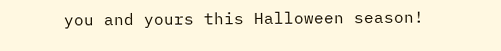you and yours this Halloween season!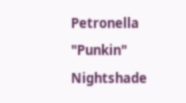Petronella "Punkin" Nightshade